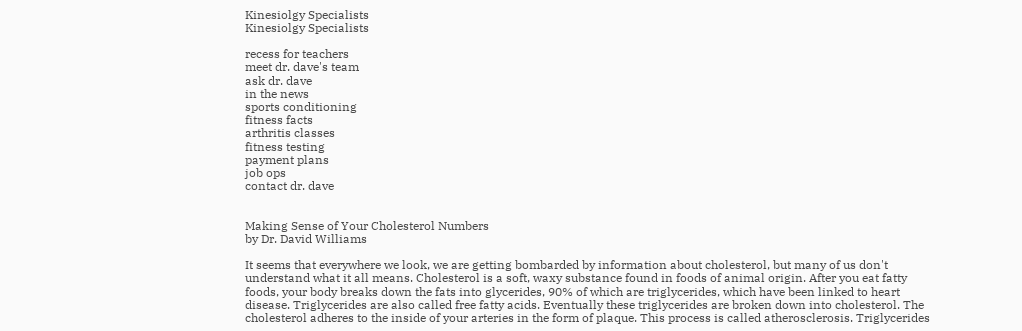Kinesiolgy Specialists
Kinesiolgy Specialists

recess for teachers
meet dr. dave's team
ask dr. dave
in the news
sports conditioning
fitness facts
arthritis classes
fitness testing
payment plans
job ops
contact dr. dave


Making Sense of Your Cholesterol Numbers
by Dr. David Williams

It seems that everywhere we look, we are getting bombarded by information about cholesterol, but many of us don't understand what it all means. Cholesterol is a soft, waxy substance found in foods of animal origin. After you eat fatty foods, your body breaks down the fats into glycerides, 90% of which are triglycerides, which have been linked to heart disease. Triglycerides are also called free fatty acids. Eventually these triglycerides are broken down into cholesterol. The cholesterol adheres to the inside of your arteries in the form of plaque. This process is called atherosclerosis. Triglycerides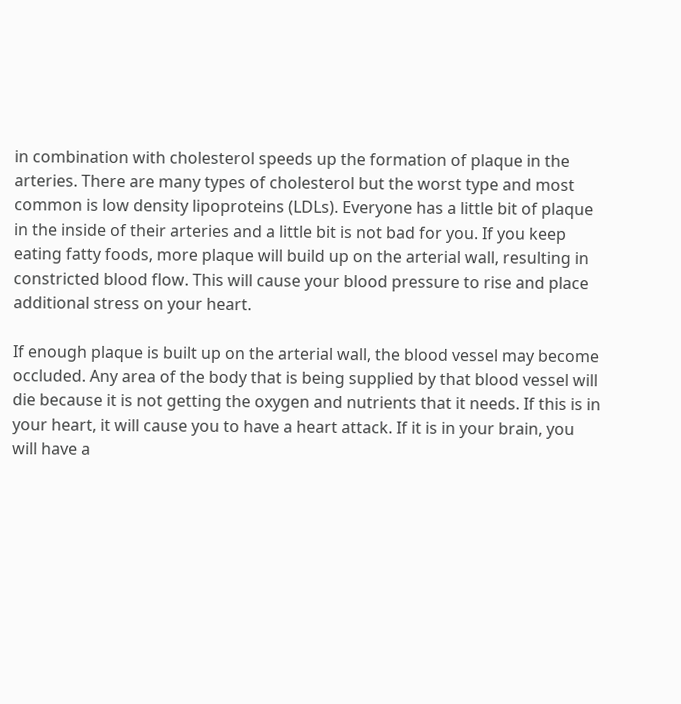in combination with cholesterol speeds up the formation of plaque in the arteries. There are many types of cholesterol but the worst type and most common is low density lipoproteins (LDLs). Everyone has a little bit of plaque in the inside of their arteries and a little bit is not bad for you. If you keep eating fatty foods, more plaque will build up on the arterial wall, resulting in constricted blood flow. This will cause your blood pressure to rise and place additional stress on your heart.

If enough plaque is built up on the arterial wall, the blood vessel may become occluded. Any area of the body that is being supplied by that blood vessel will die because it is not getting the oxygen and nutrients that it needs. If this is in your heart, it will cause you to have a heart attack. If it is in your brain, you will have a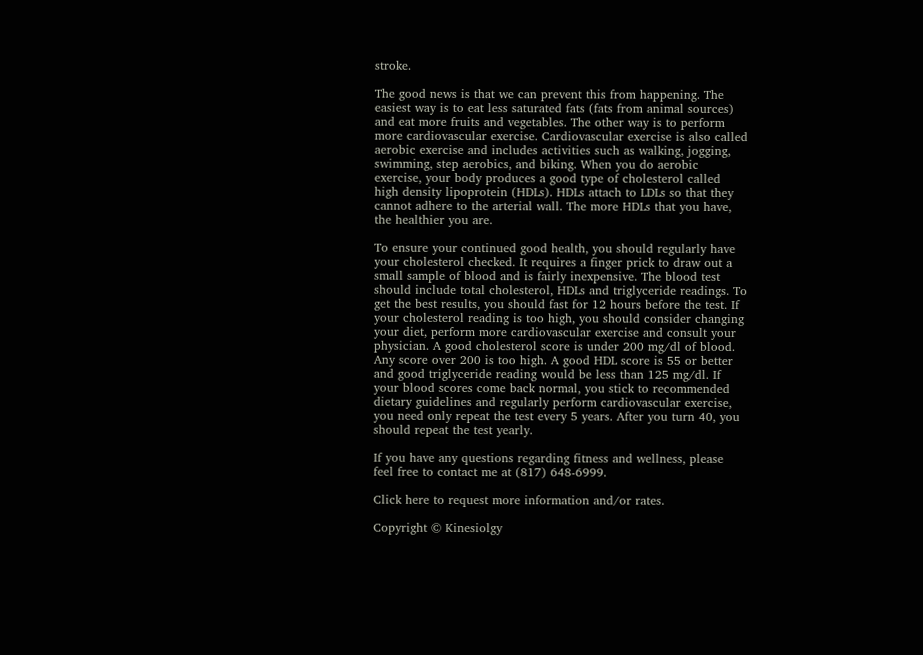stroke.

The good news is that we can prevent this from happening. The easiest way is to eat less saturated fats (fats from animal sources) and eat more fruits and vegetables. The other way is to perform more cardiovascular exercise. Cardiovascular exercise is also called aerobic exercise and includes activities such as walking, jogging, swimming, step aerobics, and biking. When you do aerobic exercise, your body produces a good type of cholesterol called high density lipoprotein (HDLs). HDLs attach to LDLs so that they cannot adhere to the arterial wall. The more HDLs that you have, the healthier you are.

To ensure your continued good health, you should regularly have your cholesterol checked. It requires a finger prick to draw out a small sample of blood and is fairly inexpensive. The blood test should include total cholesterol, HDLs and triglyceride readings. To get the best results, you should fast for 12 hours before the test. If your cholesterol reading is too high, you should consider changing your diet, perform more cardiovascular exercise and consult your physician. A good cholesterol score is under 200 mg/dl of blood. Any score over 200 is too high. A good HDL score is 55 or better and good triglyceride reading would be less than 125 mg/dl. If your blood scores come back normal, you stick to recommended dietary guidelines and regularly perform cardiovascular exercise, you need only repeat the test every 5 years. After you turn 40, you should repeat the test yearly.

If you have any questions regarding fitness and wellness, please feel free to contact me at (817) 648-6999.

Click here to request more information and/or rates.

Copyright © Kinesiolgy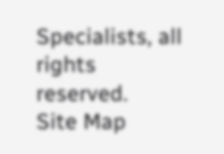Specialists, all rights reserved.
Site Map